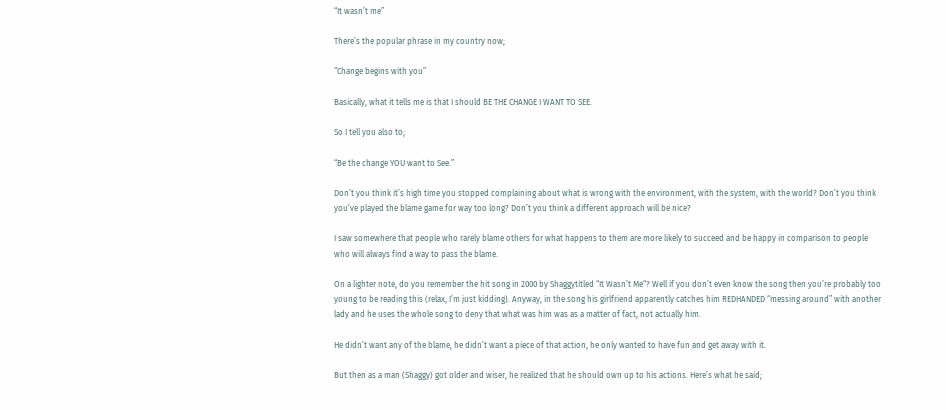“It wasn’t me”

There’s the popular phrase in my country now;

“Change begins with you”

Basically, what it tells me is that I should BE THE CHANGE I WANT TO SEE.

So I tell you also to;

“Be the change YOU want to See.”

Don’t you think it’s high time you stopped complaining about what is wrong with the environment, with the system, with the world? Don’t you think you’ve played the blame game for way too long? Don’t you think a different approach will be nice?

I saw somewhere that people who rarely blame others for what happens to them are more likely to succeed and be happy in comparison to people who will always find a way to pass the blame.

On a lighter note, do you remember the hit song in 2000 by Shaggytitled “It Wasn’t Me“? Well if you don’t even know the song then you’re probably too young to be reading this (relax, I’m just kidding). Anyway, in the song his girlfriend apparently catches him REDHANDED “messing around” with another lady and he uses the whole song to deny that what was him was as a matter of fact, not actually him.

He didn’t want any of the blame, he didn’t want a piece of that action, he only wanted to have fun and get away with it.

But then as a man (Shaggy) got older and wiser, he realized that he should own up to his actions. Here’s what he said;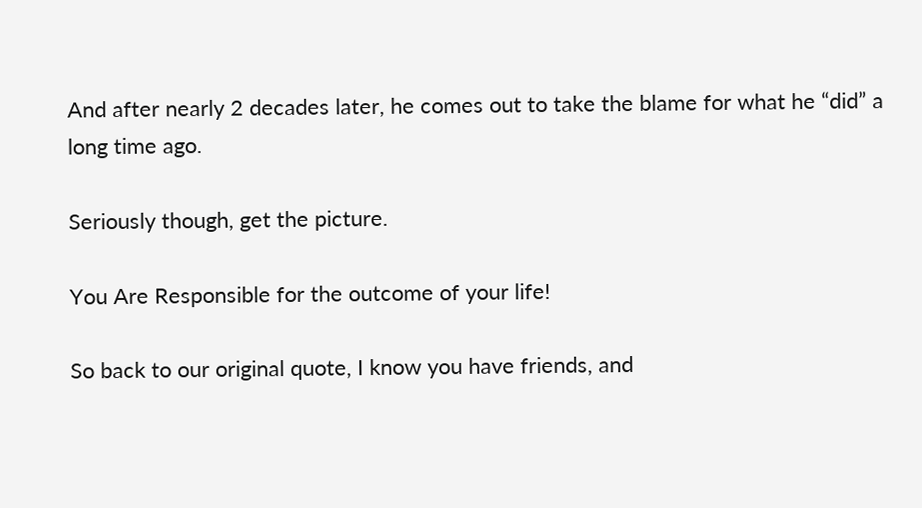And after nearly 2 decades later, he comes out to take the blame for what he “did” a long time ago.

Seriously though, get the picture.

You Are Responsible for the outcome of your life!

So back to our original quote, I know you have friends, and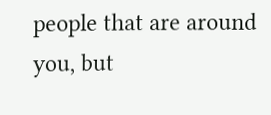people that are around you, but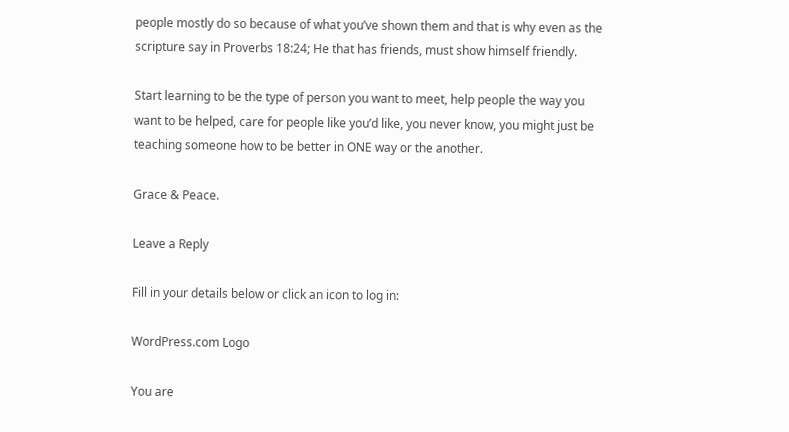people mostly do so because of what you’ve shown them and that is why even as the scripture say in Proverbs 18:24; He that has friends, must show himself friendly.

Start learning to be the type of person you want to meet, help people the way you want to be helped, care for people like you’d like, you never know, you might just be teaching someone how to be better in ONE way or the another.

Grace & Peace.

Leave a Reply

Fill in your details below or click an icon to log in:

WordPress.com Logo

You are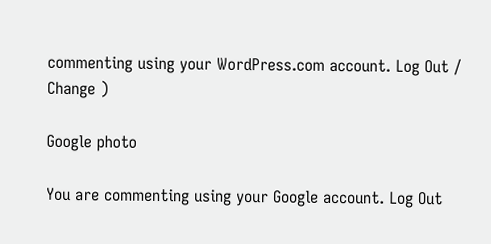commenting using your WordPress.com account. Log Out /  Change )

Google photo

You are commenting using your Google account. Log Out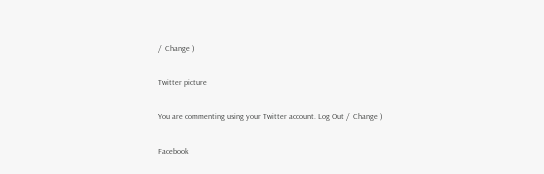/  Change )

Twitter picture

You are commenting using your Twitter account. Log Out /  Change )

Facebook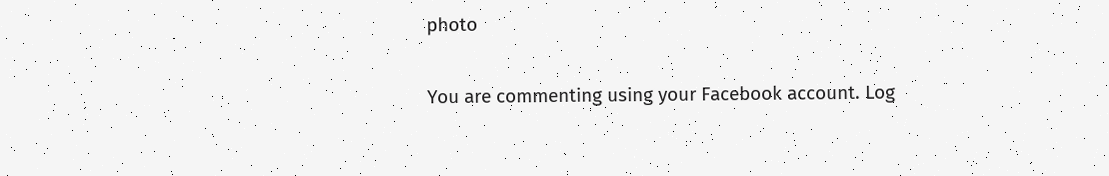photo

You are commenting using your Facebook account. Log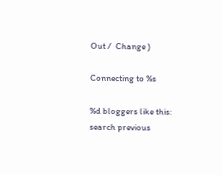Out /  Change )

Connecting to %s

%d bloggers like this:
search previous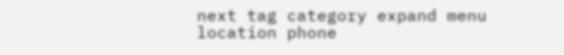next tag category expand menu location phone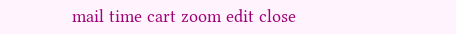mail time cart zoom edit close